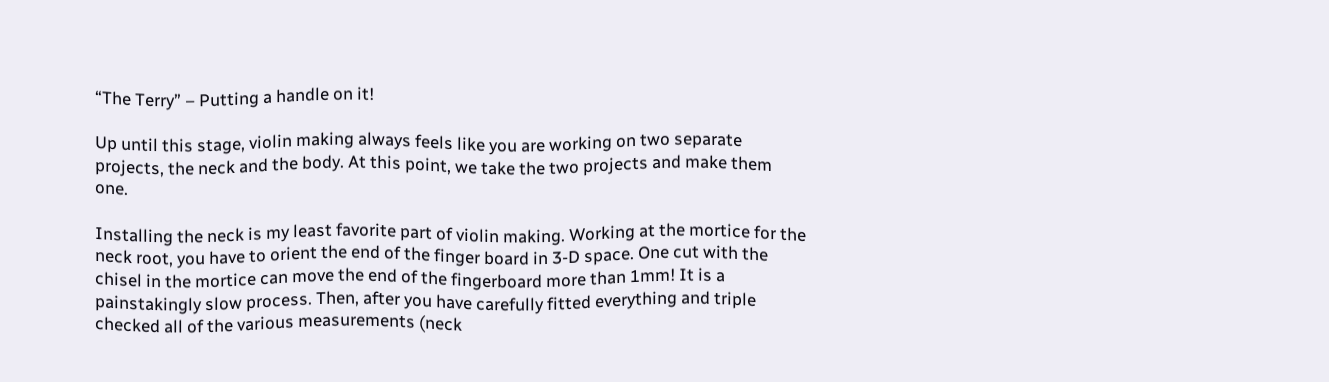“The Terry” – Putting a handle on it!

Up until this stage, violin making always feels like you are working on two separate projects, the neck and the body. At this point, we take the two projects and make them one.

Installing the neck is my least favorite part of violin making. Working at the mortice for the neck root, you have to orient the end of the finger board in 3-D space. One cut with the chisel in the mortice can move the end of the fingerboard more than 1mm! It is a painstakingly slow process. Then, after you have carefully fitted everything and triple checked all of the various measurements (neck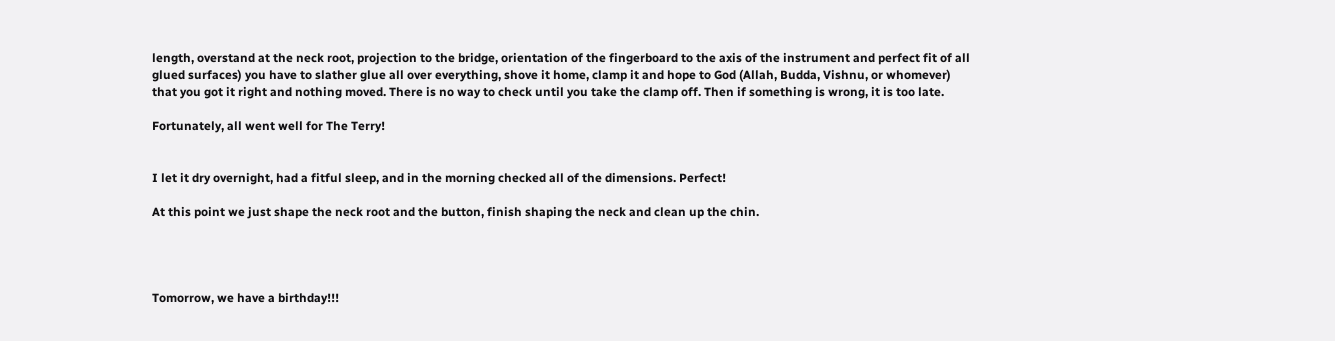length, overstand at the neck root, projection to the bridge, orientation of the fingerboard to the axis of the instrument and perfect fit of all glued surfaces) you have to slather glue all over everything, shove it home, clamp it and hope to God (Allah, Budda, Vishnu, or whomever) that you got it right and nothing moved. There is no way to check until you take the clamp off. Then if something is wrong, it is too late.

Fortunately, all went well for The Terry!


I let it dry overnight, had a fitful sleep, and in the morning checked all of the dimensions. Perfect!

At this point we just shape the neck root and the button, finish shaping the neck and clean up the chin.




Tomorrow, we have a birthday!!!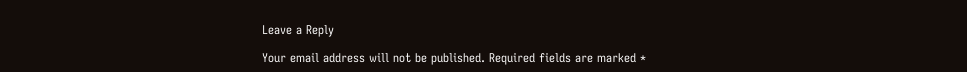Leave a Reply

Your email address will not be published. Required fields are marked *